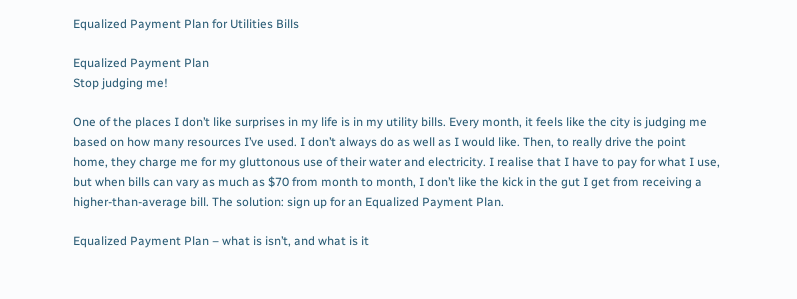Equalized Payment Plan for Utilities Bills

Equalized Payment Plan
Stop judging me!

One of the places I don’t like surprises in my life is in my utility bills. Every month, it feels like the city is judging me based on how many resources I’ve used. I don’t always do as well as I would like. Then, to really drive the point home, they charge me for my gluttonous use of their water and electricity. I realise that I have to pay for what I use, but when bills can vary as much as $70 from month to month, I don’t like the kick in the gut I get from receiving a higher-than-average bill. The solution: sign up for an Equalized Payment Plan.

Equalized Payment Plan – what is isn’t, and what is it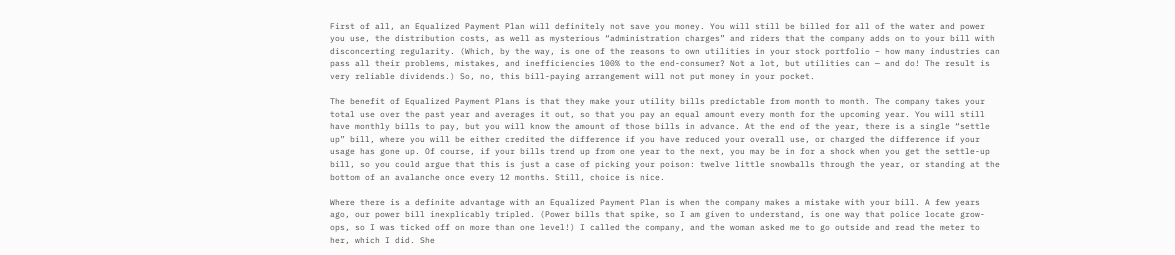First of all, an Equalized Payment Plan will definitely not save you money. You will still be billed for all of the water and power you use, the distribution costs, as well as mysterious “administration charges” and riders that the company adds on to your bill with disconcerting regularity. (Which, by the way, is one of the reasons to own utilities in your stock portfolio – how many industries can pass all their problems, mistakes, and inefficiencies 100% to the end-consumer? Not a lot, but utilities can — and do! The result is very reliable dividends.) So, no, this bill-paying arrangement will not put money in your pocket.

The benefit of Equalized Payment Plans is that they make your utility bills predictable from month to month. The company takes your total use over the past year and averages it out, so that you pay an equal amount every month for the upcoming year. You will still have monthly bills to pay, but you will know the amount of those bills in advance. At the end of the year, there is a single “settle up” bill, where you will be either credited the difference if you have reduced your overall use, or charged the difference if your usage has gone up. Of course, if your bills trend up from one year to the next, you may be in for a shock when you get the settle-up bill, so you could argue that this is just a case of picking your poison: twelve little snowballs through the year, or standing at the bottom of an avalanche once every 12 months. Still, choice is nice.

Where there is a definite advantage with an Equalized Payment Plan is when the company makes a mistake with your bill. A few years ago, our power bill inexplicably tripled. (Power bills that spike, so I am given to understand, is one way that police locate grow-ops, so I was ticked off on more than one level!) I called the company, and the woman asked me to go outside and read the meter to her, which I did. She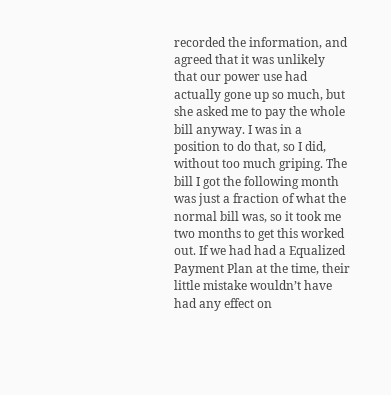recorded the information, and agreed that it was unlikely that our power use had actually gone up so much, but she asked me to pay the whole bill anyway. I was in a position to do that, so I did, without too much griping. The bill I got the following month was just a fraction of what the normal bill was, so it took me two months to get this worked out. If we had had a Equalized Payment Plan at the time, their little mistake wouldn’t have had any effect on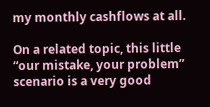my monthly cashflows at all.

On a related topic, this little “our mistake, your problem” scenario is a very good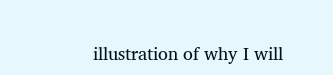illustration of why I will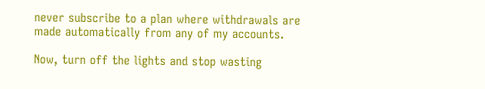never subscribe to a plan where withdrawals are made automatically from any of my accounts.

Now, turn off the lights and stop wasting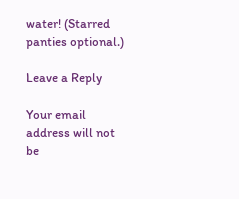water! (Starred panties optional.)

Leave a Reply

Your email address will not be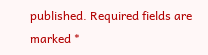published. Required fields are marked *